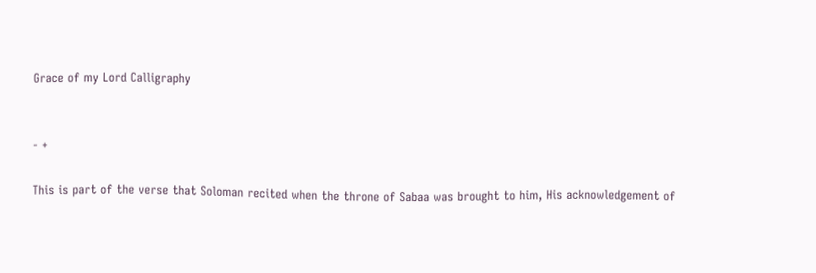Grace of my Lord Calligraphy


- +

This is part of the verse that Soloman recited when the throne of Sabaa was brought to him, His acknowledgement of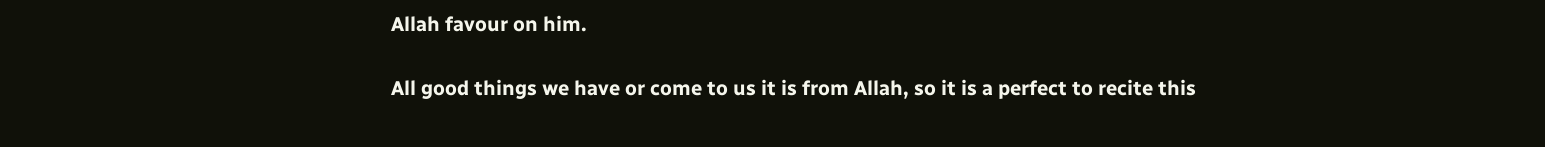Allah favour on him.

All good things we have or come to us it is from Allah, so it is a perfect to recite this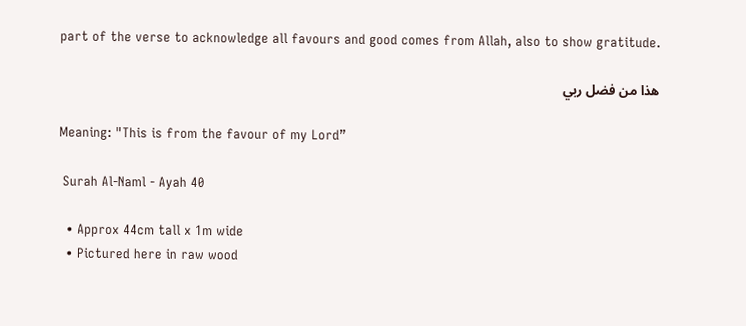part of the verse to acknowledge all favours and good comes from Allah, also to show gratitude.

هذا من فضل ربي

Meaning: "This is from the favour of my Lord”

 Surah Al-Naml - Ayah 40

  • Approx 44cm tall x 1m wide
  • Pictured here in raw wood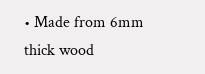• Made from 6mm thick wood